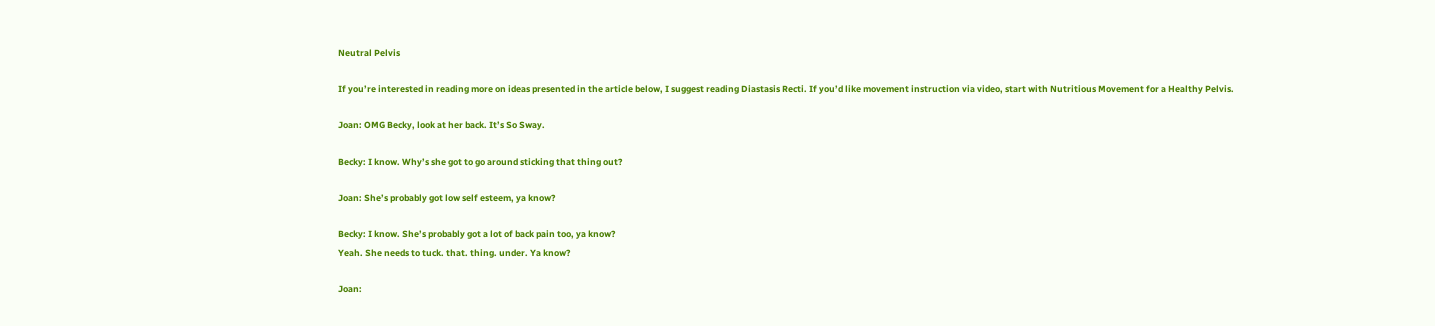Neutral Pelvis

If you’re interested in reading more on ideas presented in the article below, I suggest reading Diastasis Recti. If you’d like movement instruction via video, start with Nutritious Movement for a Healthy Pelvis.

Joan: OMG Becky, look at her back. It’s So Sway.

Becky: I know. Why’s she got to go around sticking that thing out?

Joan: She’s probably got low self esteem, ya know?

Becky: I know. She’s probably got a lot of back pain too, ya know?
Yeah. She needs to tuck. that. thing. under. Ya know?

Joan: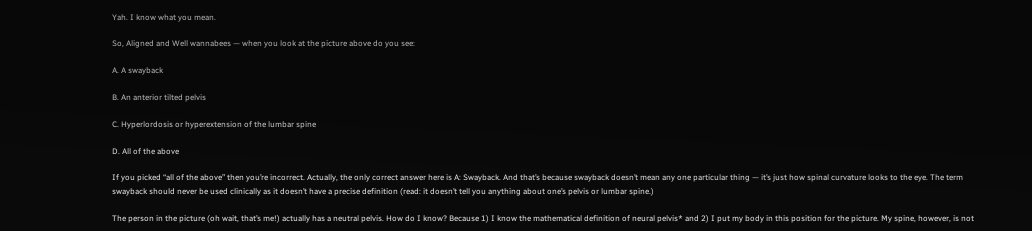Yah. I know what you mean.

So, Aligned and Well wannabees — when you look at the picture above do you see:

A. A swayback

B. An anterior tilted pelvis

C. Hyperlordosis or hyperextension of the lumbar spine

D. All of the above

If you picked “all of the above” then you’re incorrect. Actually, the only correct answer here is A: Swayback. And that’s because swayback doesn’t mean any one particular thing — it’s just how spinal curvature looks to the eye. The term swayback should never be used clinically as it doesn’t have a precise definition (read: it doesn’t tell you anything about one’s pelvis or lumbar spine.)

The person in the picture (oh wait, that’s me!) actually has a neutral pelvis. How do I know? Because 1) I know the mathematical definition of neural pelvis* and 2) I put my body in this position for the picture. My spine, however, is not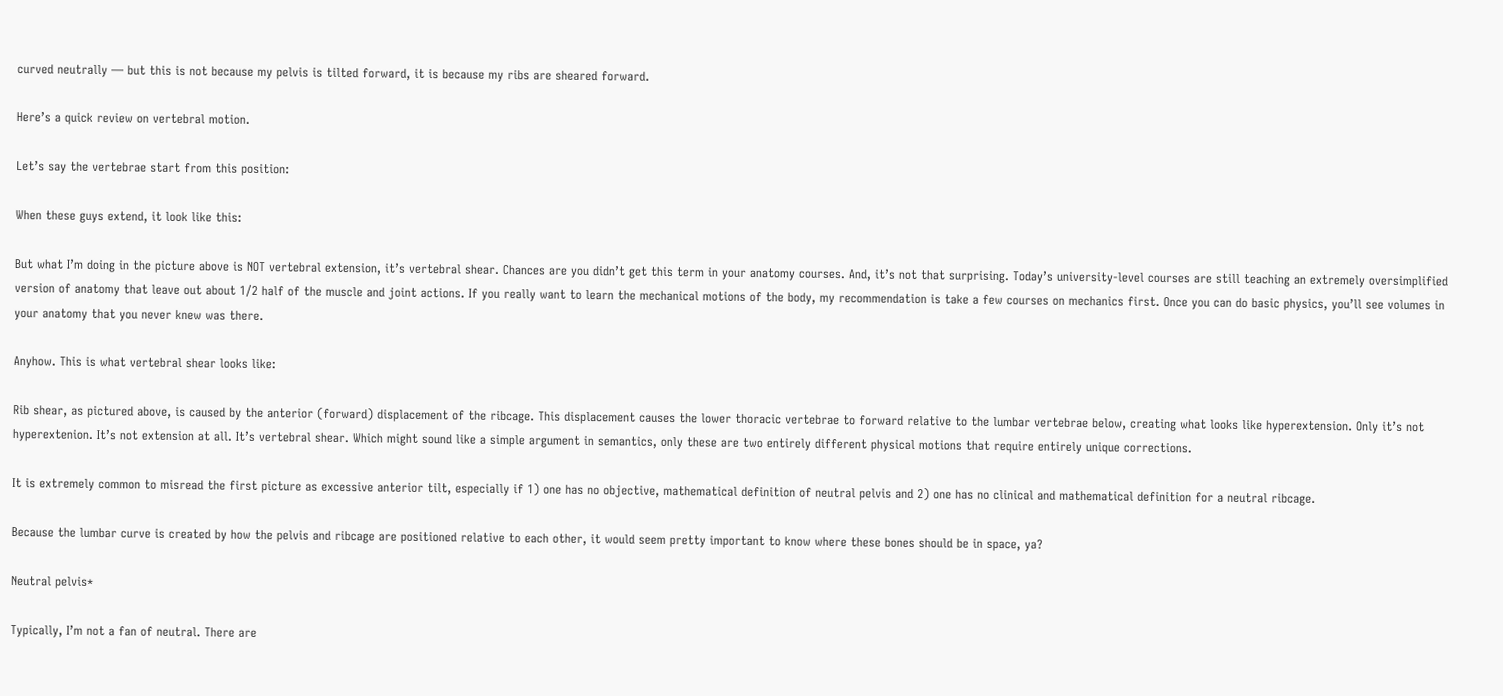curved neutrally — but this is not because my pelvis is tilted forward, it is because my ribs are sheared forward.

Here’s a quick review on vertebral motion.

Let’s say the vertebrae start from this position:

When these guys extend, it look like this:

But what I’m doing in the picture above is NOT vertebral extension, it’s vertebral shear. Chances are you didn’t get this term in your anatomy courses. And, it’s not that surprising. Today’s university-level courses are still teaching an extremely oversimplified version of anatomy that leave out about 1/2 half of the muscle and joint actions. If you really want to learn the mechanical motions of the body, my recommendation is take a few courses on mechanics first. Once you can do basic physics, you’ll see volumes in your anatomy that you never knew was there.

Anyhow. This is what vertebral shear looks like:

Rib shear, as pictured above, is caused by the anterior (forward) displacement of the ribcage. This displacement causes the lower thoracic vertebrae to forward relative to the lumbar vertebrae below, creating what looks like hyperextension. Only it’s not hyperextenion. It’s not extension at all. It’s vertebral shear. Which might sound like a simple argument in semantics, only these are two entirely different physical motions that require entirely unique corrections.

It is extremely common to misread the first picture as excessive anterior tilt, especially if 1) one has no objective, mathematical definition of neutral pelvis and 2) one has no clinical and mathematical definition for a neutral ribcage.

Because the lumbar curve is created by how the pelvis and ribcage are positioned relative to each other, it would seem pretty important to know where these bones should be in space, ya?

Neutral pelvis*

Typically, I’m not a fan of neutral. There are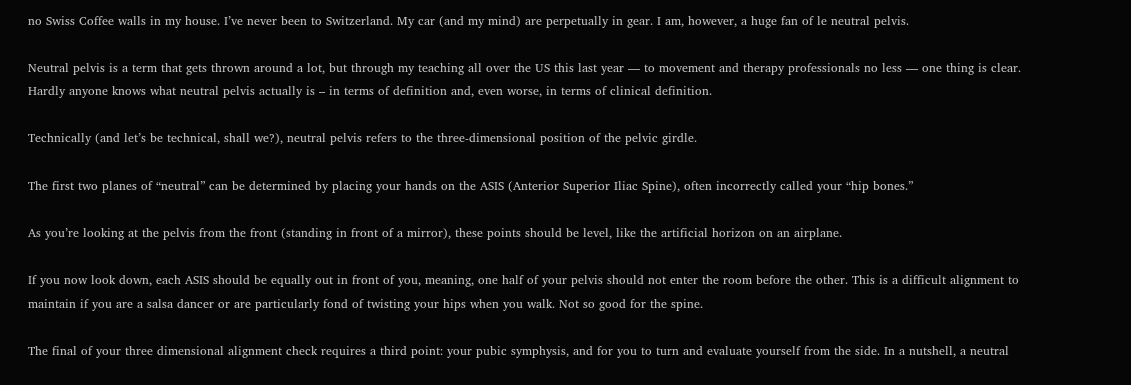no Swiss Coffee walls in my house. I’ve never been to Switzerland. My car (and my mind) are perpetually in gear. I am, however, a huge fan of le neutral pelvis.

Neutral pelvis is a term that gets thrown around a lot, but through my teaching all over the US this last year — to movement and therapy professionals no less — one thing is clear. Hardly anyone knows what neutral pelvis actually is – in terms of definition and, even worse, in terms of clinical definition.

Technically (and let’s be technical, shall we?), neutral pelvis refers to the three-dimensional position of the pelvic girdle.

The first two planes of “neutral” can be determined by placing your hands on the ASIS (Anterior Superior Iliac Spine), often incorrectly called your “hip bones.”

As you’re looking at the pelvis from the front (standing in front of a mirror), these points should be level, like the artificial horizon on an airplane.

If you now look down, each ASIS should be equally out in front of you, meaning, one half of your pelvis should not enter the room before the other. This is a difficult alignment to maintain if you are a salsa dancer or are particularly fond of twisting your hips when you walk. Not so good for the spine.

The final of your three dimensional alignment check requires a third point: your pubic symphysis, and for you to turn and evaluate yourself from the side. In a nutshell, a neutral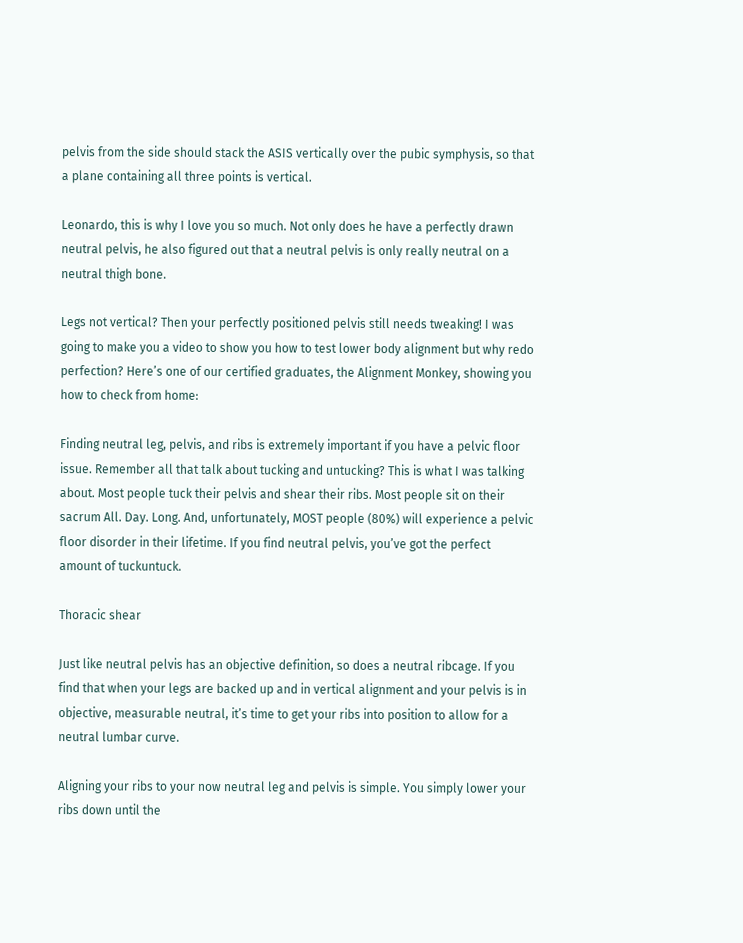pelvis from the side should stack the ASIS vertically over the pubic symphysis, so that a plane containing all three points is vertical.

Leonardo, this is why I love you so much. Not only does he have a perfectly drawn neutral pelvis, he also figured out that a neutral pelvis is only really neutral on a neutral thigh bone.

Legs not vertical? Then your perfectly positioned pelvis still needs tweaking! I was going to make you a video to show you how to test lower body alignment but why redo perfection? Here’s one of our certified graduates, the Alignment Monkey, showing you how to check from home:

Finding neutral leg, pelvis, and ribs is extremely important if you have a pelvic floor issue. Remember all that talk about tucking and untucking? This is what I was talking about. Most people tuck their pelvis and shear their ribs. Most people sit on their sacrum All. Day. Long. And, unfortunately, MOST people (80%) will experience a pelvic floor disorder in their lifetime. If you find neutral pelvis, you’ve got the perfect amount of tuckuntuck.

Thoracic shear

Just like neutral pelvis has an objective definition, so does a neutral ribcage. If you find that when your legs are backed up and in vertical alignment and your pelvis is in objective, measurable neutral, it’s time to get your ribs into position to allow for a neutral lumbar curve.

Aligning your ribs to your now neutral leg and pelvis is simple. You simply lower your ribs down until the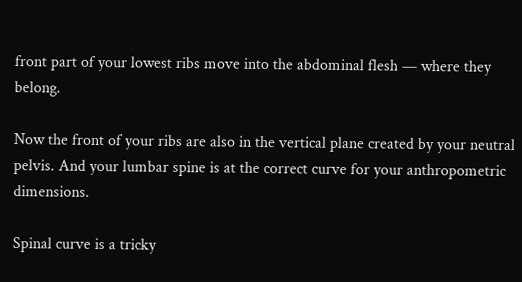front part of your lowest ribs move into the abdominal flesh — where they belong.

Now the front of your ribs are also in the vertical plane created by your neutral pelvis. And your lumbar spine is at the correct curve for your anthropometric dimensions.

Spinal curve is a tricky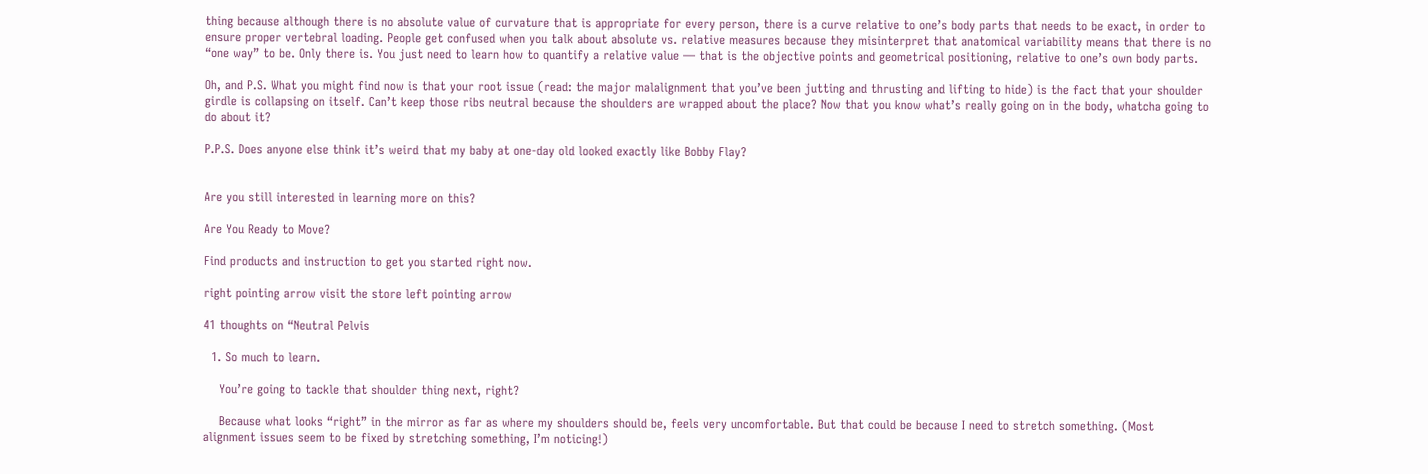thing because although there is no absolute value of curvature that is appropriate for every person, there is a curve relative to one’s body parts that needs to be exact, in order to ensure proper vertebral loading. People get confused when you talk about absolute vs. relative measures because they misinterpret that anatomical variability means that there is no “one way” to be. Only there is. You just need to learn how to quantify a relative value — that is the objective points and geometrical positioning, relative to one’s own body parts.

Oh, and P.S. What you might find now is that your root issue (read: the major malalignment that you’ve been jutting and thrusting and lifting to hide) is the fact that your shoulder girdle is collapsing on itself. Can’t keep those ribs neutral because the shoulders are wrapped about the place? Now that you know what’s really going on in the body, whatcha going to do about it?

P.P.S. Does anyone else think it’s weird that my baby at one-day old looked exactly like Bobby Flay?


Are you still interested in learning more on this?

Are You Ready to Move?

Find products and instruction to get you started right now.

right pointing arrow visit the store left pointing arrow

41 thoughts on “Neutral Pelvis

  1. So much to learn.

    You’re going to tackle that shoulder thing next, right?

    Because what looks “right” in the mirror as far as where my shoulders should be, feels very uncomfortable. But that could be because I need to stretch something. (Most alignment issues seem to be fixed by stretching something, I’m noticing!)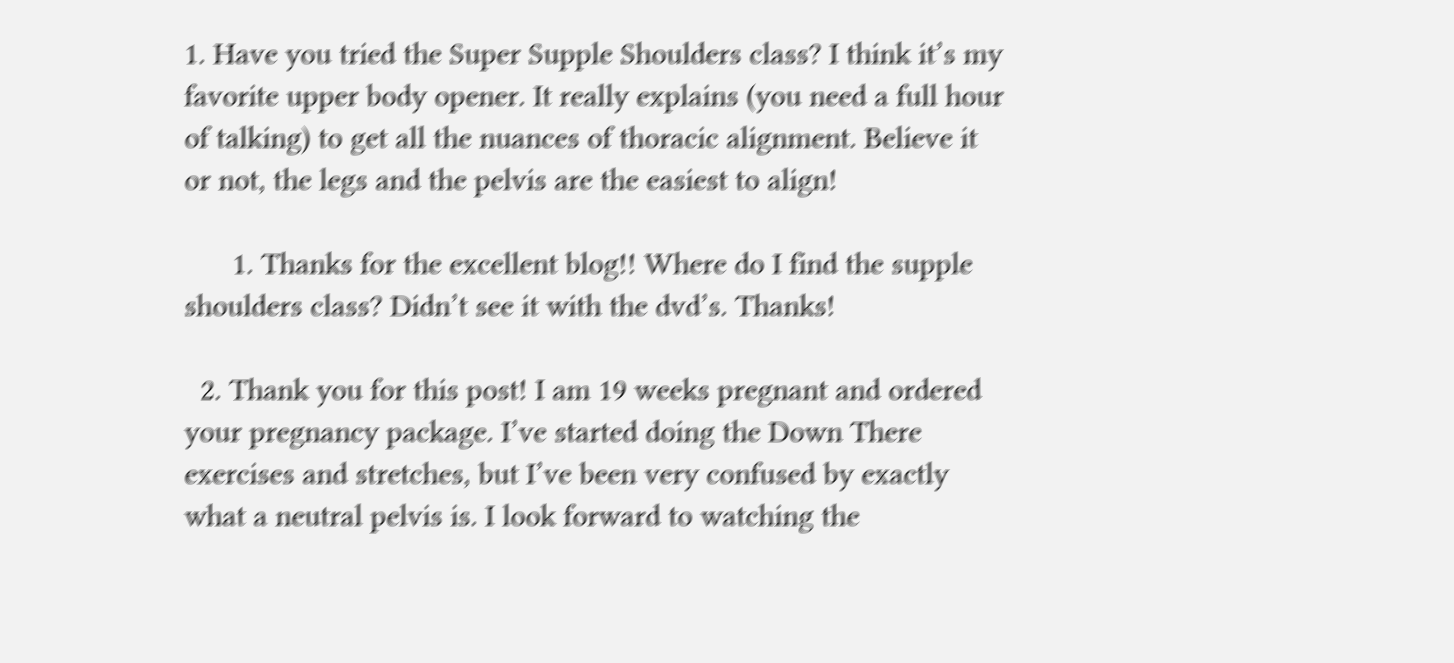1. Have you tried the Super Supple Shoulders class? I think it’s my favorite upper body opener. It really explains (you need a full hour of talking) to get all the nuances of thoracic alignment. Believe it or not, the legs and the pelvis are the easiest to align!

      1. Thanks for the excellent blog!! Where do I find the supple shoulders class? Didn’t see it with the dvd’s. Thanks!

  2. Thank you for this post! I am 19 weeks pregnant and ordered your pregnancy package. I’ve started doing the Down There exercises and stretches, but I’ve been very confused by exactly what a neutral pelvis is. I look forward to watching the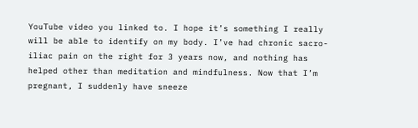YouTube video you linked to. I hope it’s something I really will be able to identify on my body. I’ve had chronic sacro-iliac pain on the right for 3 years now, and nothing has helped other than meditation and mindfulness. Now that I’m pregnant, I suddenly have sneeze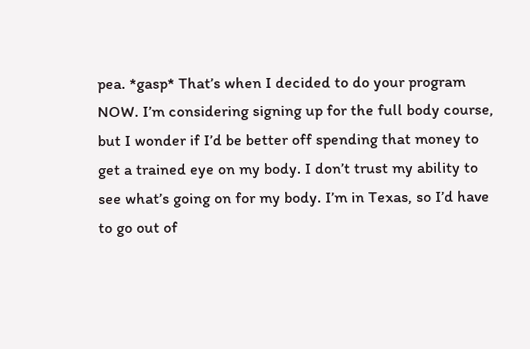pea. *gasp* That’s when I decided to do your program NOW. I’m considering signing up for the full body course, but I wonder if I’d be better off spending that money to get a trained eye on my body. I don’t trust my ability to see what’s going on for my body. I’m in Texas, so I’d have to go out of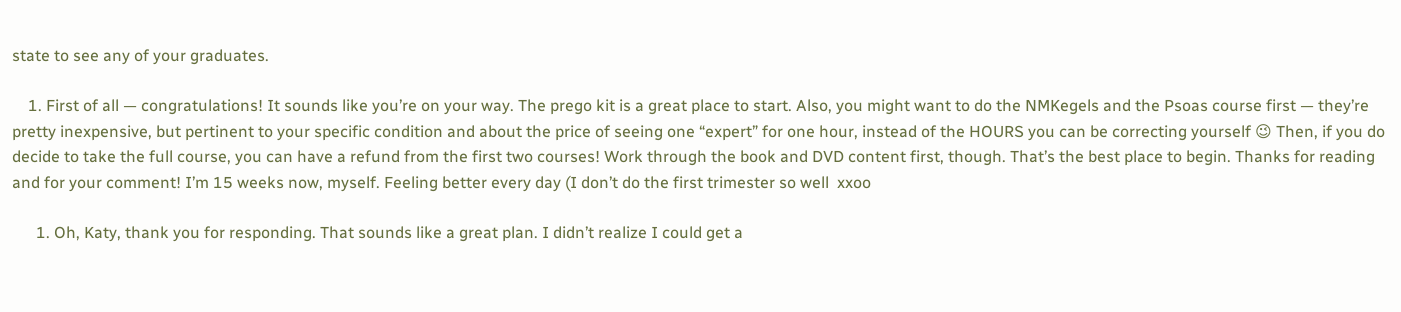state to see any of your graduates.

    1. First of all — congratulations! It sounds like you’re on your way. The prego kit is a great place to start. Also, you might want to do the NMKegels and the Psoas course first — they’re pretty inexpensive, but pertinent to your specific condition and about the price of seeing one “expert” for one hour, instead of the HOURS you can be correcting yourself 😉 Then, if you do decide to take the full course, you can have a refund from the first two courses! Work through the book and DVD content first, though. That’s the best place to begin. Thanks for reading and for your comment! I’m 15 weeks now, myself. Feeling better every day (I don’t do the first trimester so well  xxoo

      1. Oh, Katy, thank you for responding. That sounds like a great plan. I didn’t realize I could get a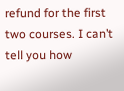refund for the first two courses. I can’t tell you how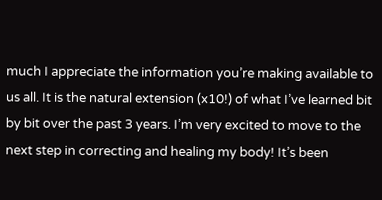much I appreciate the information you’re making available to us all. It is the natural extension (x10!) of what I’ve learned bit by bit over the past 3 years. I’m very excited to move to the next step in correcting and healing my body! It’s been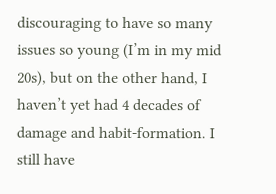discouraging to have so many issues so young (I’m in my mid 20s), but on the other hand, I haven’t yet had 4 decades of damage and habit-formation. I still have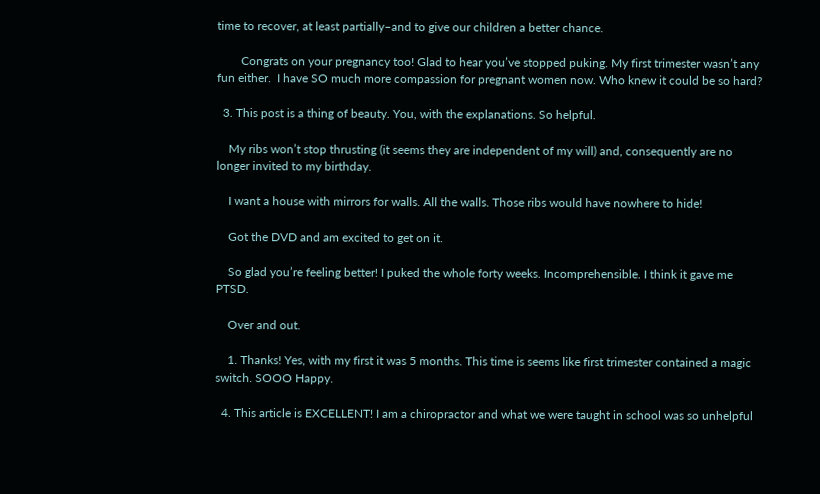time to recover, at least partially–and to give our children a better chance.

        Congrats on your pregnancy too! Glad to hear you’ve stopped puking. My first trimester wasn’t any fun either.  I have SO much more compassion for pregnant women now. Who knew it could be so hard?

  3. This post is a thing of beauty. You, with the explanations. So helpful.

    My ribs won’t stop thrusting (it seems they are independent of my will) and, consequently are no longer invited to my birthday.

    I want a house with mirrors for walls. All the walls. Those ribs would have nowhere to hide!

    Got the DVD and am excited to get on it.

    So glad you’re feeling better! I puked the whole forty weeks. Incomprehensible. I think it gave me PTSD.

    Over and out.

    1. Thanks! Yes, with my first it was 5 months. This time is seems like first trimester contained a magic switch. SOOO Happy.

  4. This article is EXCELLENT! I am a chiropractor and what we were taught in school was so unhelpful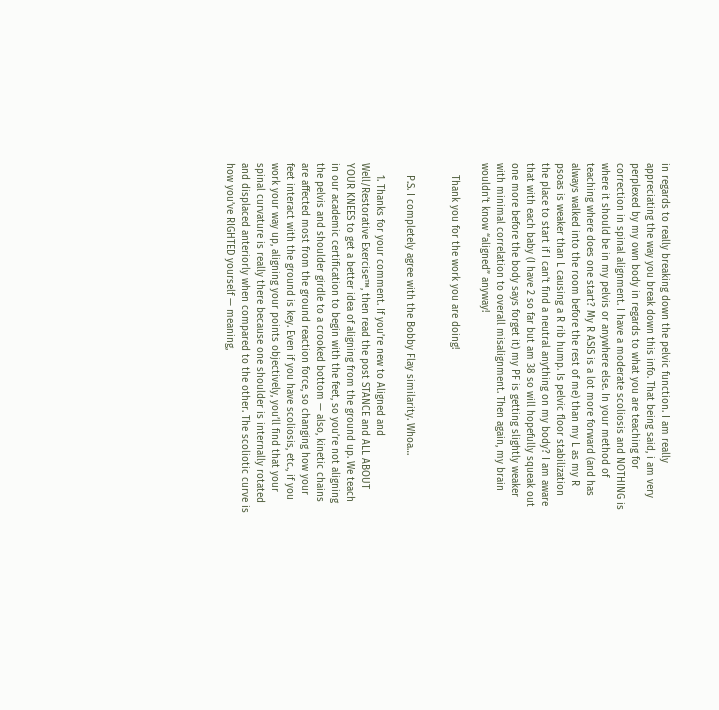in regards to really breaking down the pelvic function. I am really appreciating the way you break down this info. That being said, i am very perplexed by my own body in regards to what you are teaching for correction in spinal alignment. I have a moderate scoliosis and NOTHING is where it should be in my pelvis or anywhere else. In your method of teaching where does one start? My R ASIS is a lot more forward (and has always walked into the room before the rest of me) than my L as my R psoas is weaker than L causing a R rib hump. Is pelvic floor stabilization the place to start if I can’t find a neutral anything on my body? I am aware that with each baby (I have 2 so far but am 38 so will hopefully squeak out one more before the body says forget it) my PF is getting slightly weaker with minimal correlation to overall misalignment. Then again, my brain wouldn’t know “aligned” anyway!

    Thank you for the work you are doing!


    P.S. I completely agree with the Bobby Flay similarity. Whoa…

    1. Thanks for your comment. If you’re new to Aligned and Well/Restorative Exercise™, then read the post STANCE and ALL ABOUT YOUR KNEES to get a better idea of aligning from the ground up. We teach in our academic certification to begin with the feet, so you’re not aligning the pelvis and shoulder girdle to a crooked bottom — also, kinetic chains are affected most from the ground reaction force, so changing how your feet interact with the ground is key. Even if you have scoliosis, etc., if you work your way up, aligning your points objectively, you’ll find that your spinal curvature is really there because one shoulder is internally rotated and displaced anteriorly when compared to the other. The scoliotic curve is how you’ve RIGHTED yourself — meaning,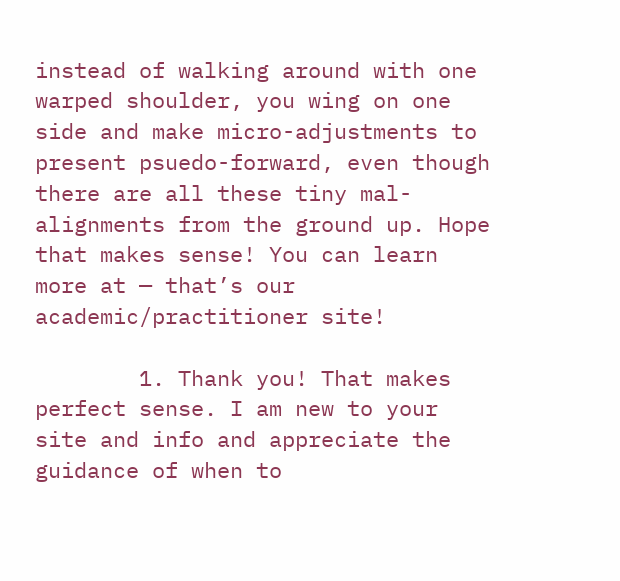instead of walking around with one warped shoulder, you wing on one side and make micro-adjustments to present psuedo-forward, even though there are all these tiny mal-alignments from the ground up. Hope that makes sense! You can learn more at — that’s our academic/practitioner site!

        1. Thank you! That makes perfect sense. I am new to your site and info and appreciate the guidance of when to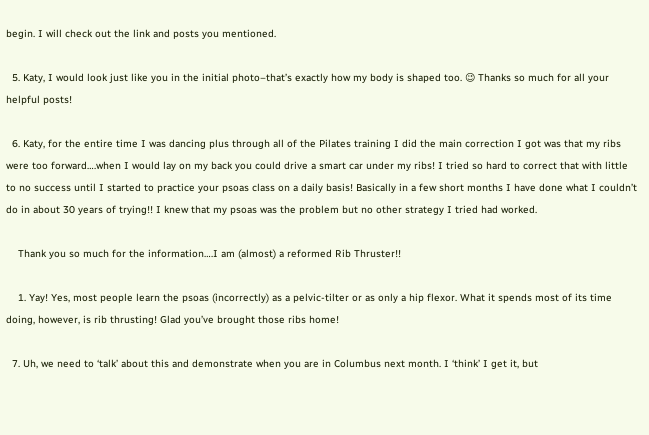begin. I will check out the link and posts you mentioned.

  5. Katy, I would look just like you in the initial photo–that’s exactly how my body is shaped too. 😉 Thanks so much for all your helpful posts!

  6. Katy, for the entire time I was dancing plus through all of the Pilates training I did the main correction I got was that my ribs were too forward….when I would lay on my back you could drive a smart car under my ribs! I tried so hard to correct that with little to no success until I started to practice your psoas class on a daily basis! Basically in a few short months I have done what I couldn’t do in about 30 years of trying!! I knew that my psoas was the problem but no other strategy I tried had worked.

    Thank you so much for the information….I am (almost) a reformed Rib Thruster!!

    1. Yay! Yes, most people learn the psoas (incorrectly) as a pelvic-tilter or as only a hip flexor. What it spends most of its time doing, however, is rib thrusting! Glad you’ve brought those ribs home!

  7. Uh, we need to ‘talk’ about this and demonstrate when you are in Columbus next month. I ‘think’ I get it, but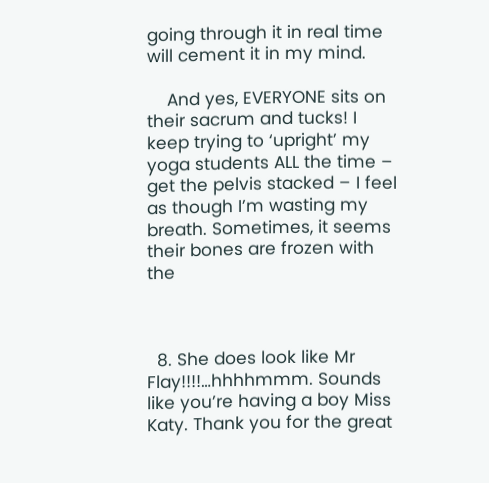going through it in real time will cement it in my mind.

    And yes, EVERYONE sits on their sacrum and tucks! I keep trying to ‘upright’ my yoga students ALL the time – get the pelvis stacked – I feel as though I’m wasting my breath. Sometimes, it seems their bones are frozen with the



  8. She does look like Mr Flay!!!!…hhhhmmm. Sounds like you’re having a boy Miss Katy. Thank you for the great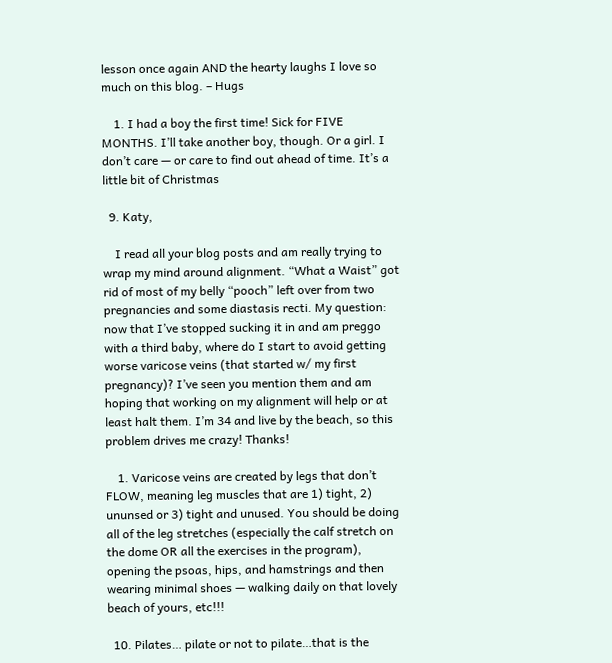lesson once again AND the hearty laughs I love so much on this blog. – Hugs

    1. I had a boy the first time! Sick for FIVE MONTHS. I’ll take another boy, though. Or a girl. I don’t care — or care to find out ahead of time. It’s a little bit of Christmas

  9. Katy,

    I read all your blog posts and am really trying to wrap my mind around alignment. “What a Waist” got rid of most of my belly “pooch” left over from two pregnancies and some diastasis recti. My question: now that I’ve stopped sucking it in and am preggo with a third baby, where do I start to avoid getting worse varicose veins (that started w/ my first pregnancy)? I’ve seen you mention them and am hoping that working on my alignment will help or at least halt them. I’m 34 and live by the beach, so this problem drives me crazy! Thanks!

    1. Varicose veins are created by legs that don’t FLOW, meaning leg muscles that are 1) tight, 2) ununsed or 3) tight and unused. You should be doing all of the leg stretches (especially the calf stretch on the dome OR all the exercises in the program), opening the psoas, hips, and hamstrings and then wearing minimal shoes — walking daily on that lovely beach of yours, etc!!!

  10. Pilates… pilate or not to pilate…that is the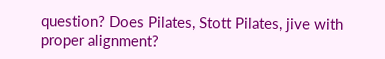question? Does Pilates, Stott Pilates, jive with proper alignment?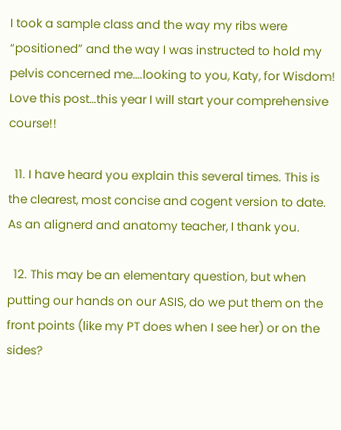I took a sample class and the way my ribs were “positioned” and the way I was instructed to hold my pelvis concerned me….looking to you, Katy, for Wisdom! Love this post…this year I will start your comprehensive course!!

  11. I have heard you explain this several times. This is the clearest, most concise and cogent version to date. As an alignerd and anatomy teacher, I thank you.

  12. This may be an elementary question, but when putting our hands on our ASIS, do we put them on the front points (like my PT does when I see her) or on the sides?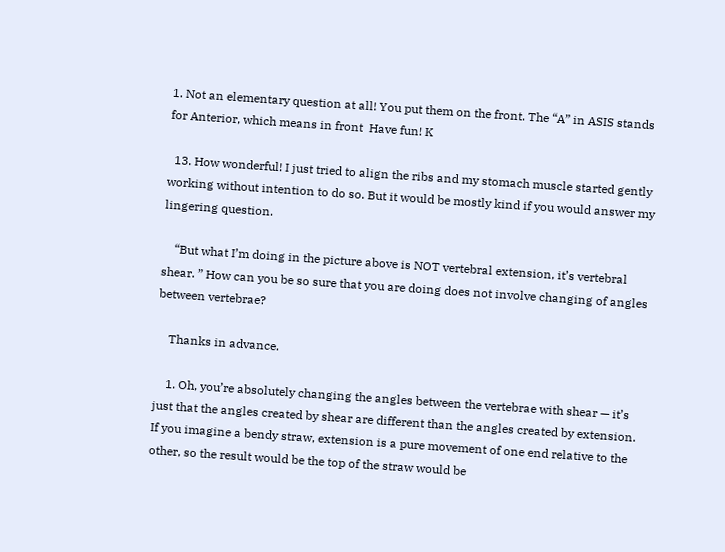1. Not an elementary question at all! You put them on the front. The “A” in ASIS stands for Anterior, which means in front  Have fun! K

  13. How wonderful! I just tried to align the ribs and my stomach muscle started gently working without intention to do so. But it would be mostly kind if you would answer my lingering question.

    “But what I’m doing in the picture above is NOT vertebral extension, it’s vertebral shear. ” How can you be so sure that you are doing does not involve changing of angles between vertebrae?

    Thanks in advance.

    1. Oh, you’re absolutely changing the angles between the vertebrae with shear — it’s just that the angles created by shear are different than the angles created by extension. If you imagine a bendy straw, extension is a pure movement of one end relative to the other, so the result would be the top of the straw would be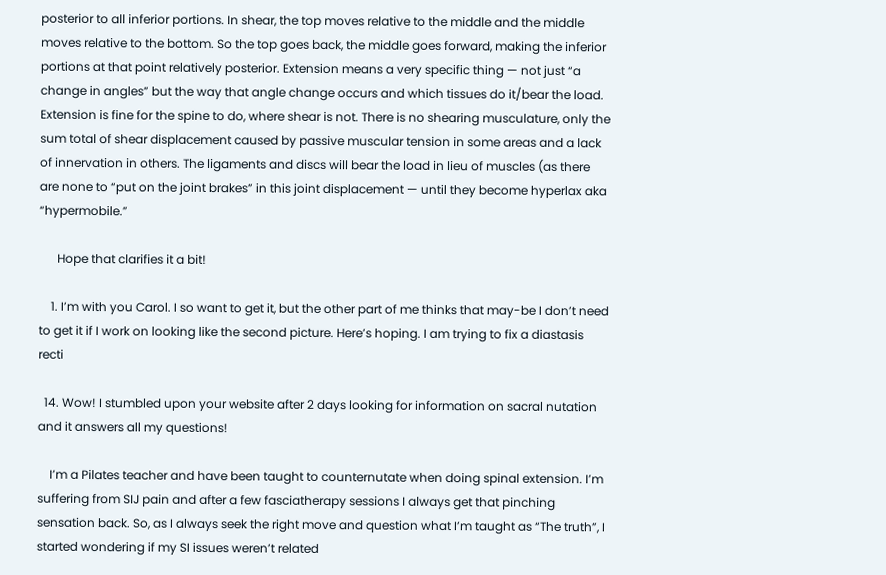posterior to all inferior portions. In shear, the top moves relative to the middle and the middle moves relative to the bottom. So the top goes back, the middle goes forward, making the inferior portions at that point relatively posterior. Extension means a very specific thing — not just “a change in angles” but the way that angle change occurs and which tissues do it/bear the load. Extension is fine for the spine to do, where shear is not. There is no shearing musculature, only the sum total of shear displacement caused by passive muscular tension in some areas and a lack of innervation in others. The ligaments and discs will bear the load in lieu of muscles (as there are none to “put on the joint brakes” in this joint displacement — until they become hyperlax aka “hypermobile.”

      Hope that clarifies it a bit!

    1. I’m with you Carol. I so want to get it, but the other part of me thinks that may-be I don’t need to get it if I work on looking like the second picture. Here’s hoping. I am trying to fix a diastasis recti

  14. Wow! I stumbled upon your website after 2 days looking for information on sacral nutation and it answers all my questions!

    I’m a Pilates teacher and have been taught to counternutate when doing spinal extension. I’m suffering from SIJ pain and after a few fasciatherapy sessions I always get that pinching sensation back. So, as I always seek the right move and question what I’m taught as “The truth”, I started wondering if my SI issues weren’t related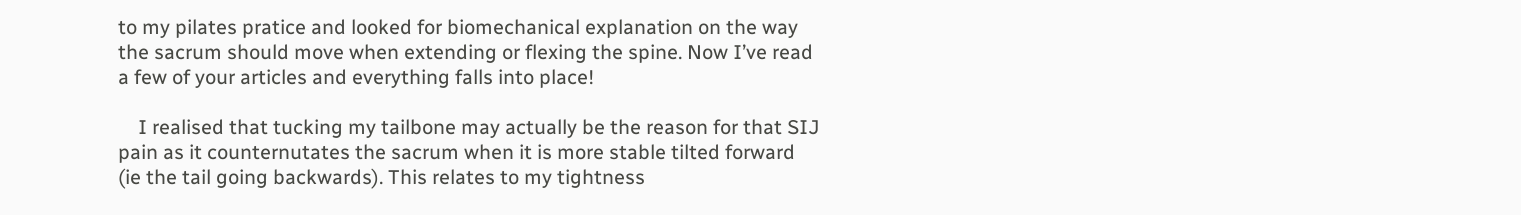to my pilates pratice and looked for biomechanical explanation on the way the sacrum should move when extending or flexing the spine. Now I’ve read a few of your articles and everything falls into place!

    I realised that tucking my tailbone may actually be the reason for that SIJ pain as it counternutates the sacrum when it is more stable tilted forward (ie the tail going backwards). This relates to my tightness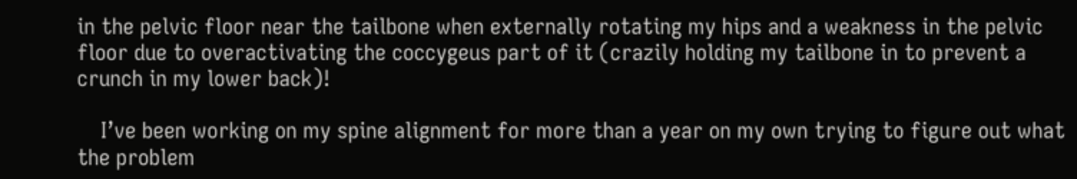in the pelvic floor near the tailbone when externally rotating my hips and a weakness in the pelvic floor due to overactivating the coccygeus part of it (crazily holding my tailbone in to prevent a crunch in my lower back)!

    I’ve been working on my spine alignment for more than a year on my own trying to figure out what the problem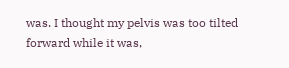was. I thought my pelvis was too tilted forward while it was,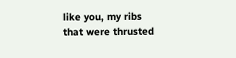like you, my ribs that were thrusted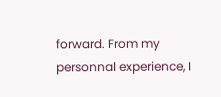forward. From my personnal experience, I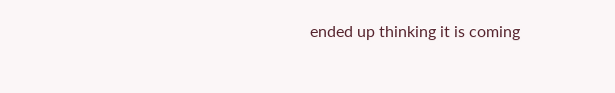ended up thinking it is coming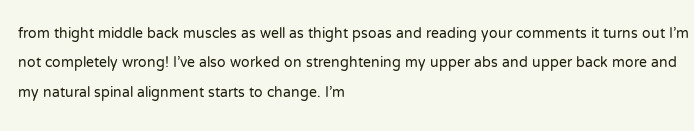from thight middle back muscles as well as thight psoas and reading your comments it turns out I’m not completely wrong! I’ve also worked on strenghtening my upper abs and upper back more and my natural spinal alignment starts to change. I’m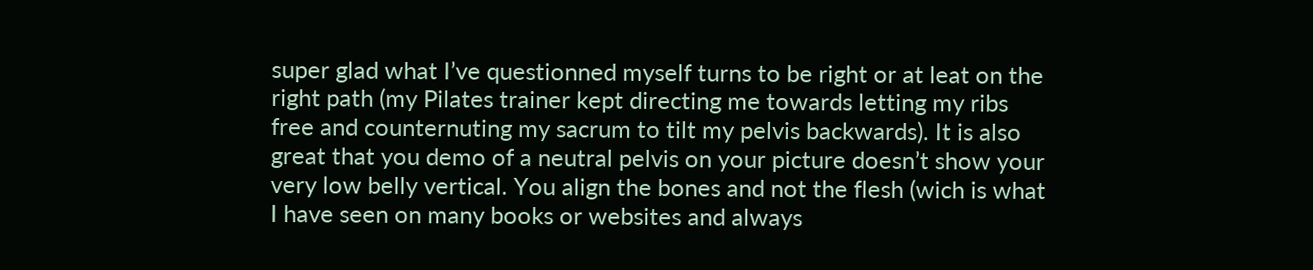super glad what I’ve questionned myself turns to be right or at leat on the right path (my Pilates trainer kept directing me towards letting my ribs free and counternuting my sacrum to tilt my pelvis backwards). It is also great that you demo of a neutral pelvis on your picture doesn’t show your very low belly vertical. You align the bones and not the flesh (wich is what I have seen on many books or websites and always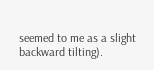seemed to me as a slight backward tilting).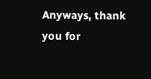Anyways, thank you for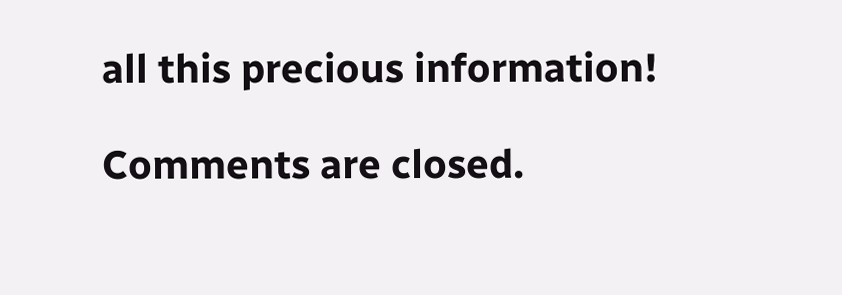all this precious information!

Comments are closed.